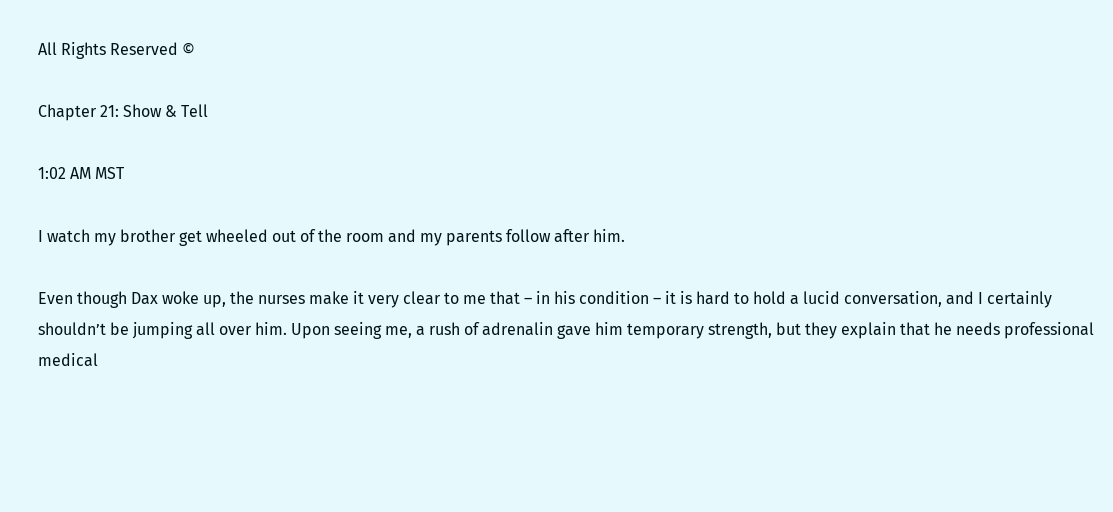All Rights Reserved ©

Chapter 21: Show & Tell

1:02 AM MST

I watch my brother get wheeled out of the room and my parents follow after him.

Even though Dax woke up, the nurses make it very clear to me that – in his condition – it is hard to hold a lucid conversation, and I certainly shouldn’t be jumping all over him. Upon seeing me, a rush of adrenalin gave him temporary strength, but they explain that he needs professional medical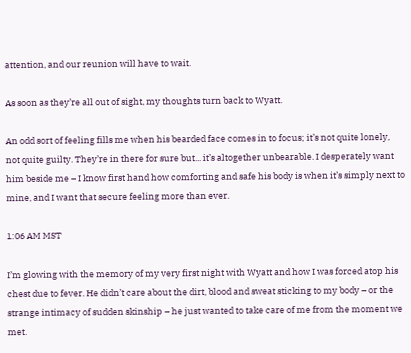attention, and our reunion will have to wait.

As soon as they’re all out of sight, my thoughts turn back to Wyatt.

An odd sort of feeling fills me when his bearded face comes in to focus; it’s not quite lonely, not quite guilty. They’re in there for sure but... it’s altogether unbearable. I desperately want him beside me – I know first hand how comforting and safe his body is when it’s simply next to mine, and I want that secure feeling more than ever.

1:06 AM MST

I’m glowing with the memory of my very first night with Wyatt and how I was forced atop his chest due to fever. He didn’t care about the dirt, blood and sweat sticking to my body – or the strange intimacy of sudden skinship – he just wanted to take care of me from the moment we met.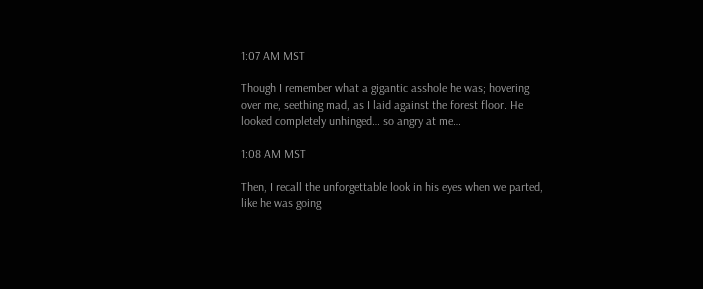1:07 AM MST

Though I remember what a gigantic asshole he was; hovering over me, seething mad, as I laid against the forest floor. He looked completely unhinged… so angry at me…

1:08 AM MST

Then, I recall the unforgettable look in his eyes when we parted, like he was going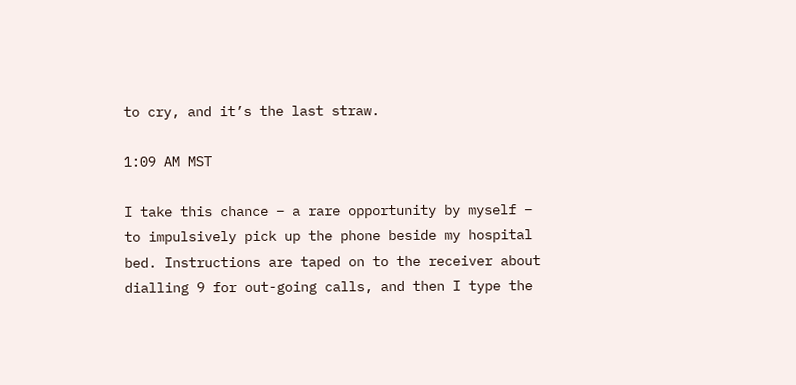to cry, and it’s the last straw.

1:09 AM MST

I take this chance – a rare opportunity by myself – to impulsively pick up the phone beside my hospital bed. Instructions are taped on to the receiver about dialling 9 for out-going calls, and then I type the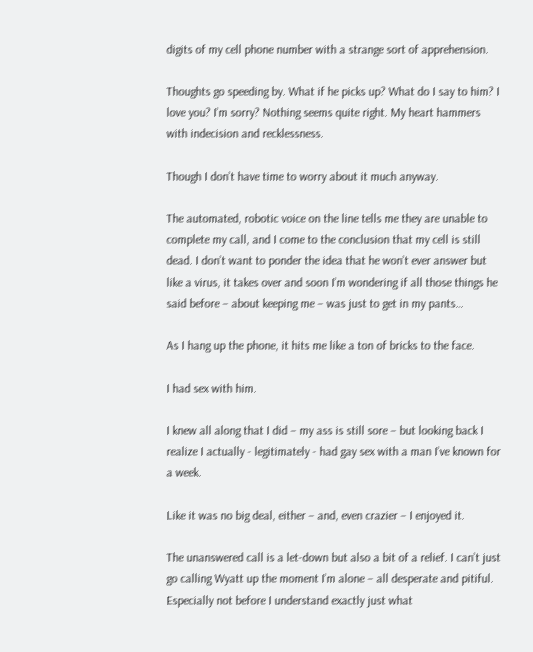digits of my cell phone number with a strange sort of apprehension.

Thoughts go speeding by. What if he picks up? What do I say to him? I love you? I’m sorry? Nothing seems quite right. My heart hammers with indecision and recklessness.

Though I don’t have time to worry about it much anyway.

The automated, robotic voice on the line tells me they are unable to complete my call, and I come to the conclusion that my cell is still dead. I don’t want to ponder the idea that he won’t ever answer but like a virus, it takes over and soon I’m wondering if all those things he said before – about keeping me – was just to get in my pants…

As I hang up the phone, it hits me like a ton of bricks to the face.

I had sex with him.

I knew all along that I did – my ass is still sore – but looking back I realize I actually - legitimately - had gay sex with a man I’ve known for a week.

Like it was no big deal, either – and, even crazier – I enjoyed it.

The unanswered call is a let-down but also a bit of a relief. I can’t just go calling Wyatt up the moment I’m alone – all desperate and pitiful. Especially not before I understand exactly just what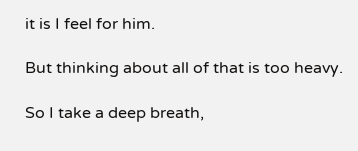it is I feel for him.

But thinking about all of that is too heavy.

So I take a deep breath,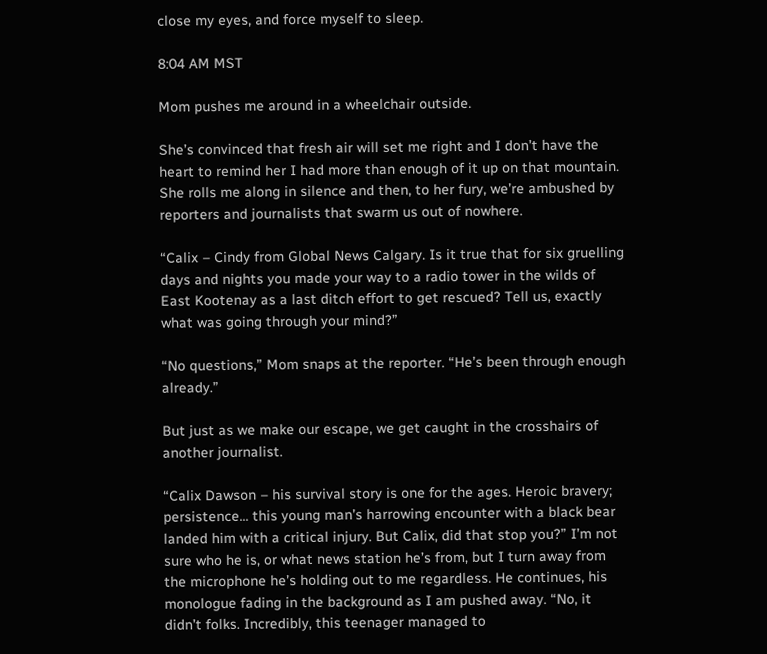close my eyes, and force myself to sleep.

8:04 AM MST

Mom pushes me around in a wheelchair outside.

She’s convinced that fresh air will set me right and I don’t have the heart to remind her I had more than enough of it up on that mountain. She rolls me along in silence and then, to her fury, we’re ambushed by reporters and journalists that swarm us out of nowhere.

“Calix – Cindy from Global News Calgary. Is it true that for six gruelling days and nights you made your way to a radio tower in the wilds of East Kootenay as a last ditch effort to get rescued? Tell us, exactly what was going through your mind?”

“No questions,” Mom snaps at the reporter. “He’s been through enough already.”

But just as we make our escape, we get caught in the crosshairs of another journalist.

“Calix Dawson – his survival story is one for the ages. Heroic bravery; persistence... this young man’s harrowing encounter with a black bear landed him with a critical injury. But Calix, did that stop you?” I’m not sure who he is, or what news station he’s from, but I turn away from the microphone he’s holding out to me regardless. He continues, his monologue fading in the background as I am pushed away. “No, it didn’t folks. Incredibly, this teenager managed to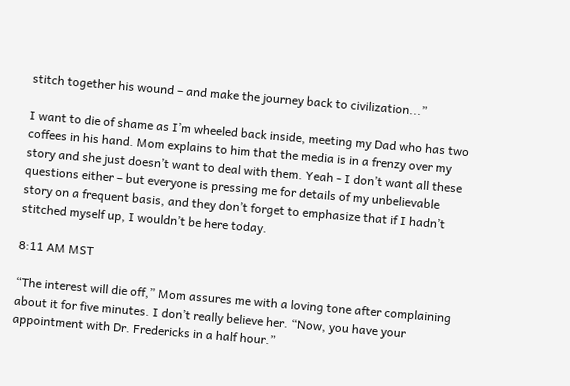stitch together his wound – and make the journey back to civilization...”

I want to die of shame as I’m wheeled back inside, meeting my Dad who has two coffees in his hand. Mom explains to him that the media is in a frenzy over my story and she just doesn’t want to deal with them. Yeah - I don’t want all these questions either – but everyone is pressing me for details of my unbelievable story on a frequent basis, and they don’t forget to emphasize that if I hadn’t stitched myself up, I wouldn’t be here today.

8:11 AM MST

“The interest will die off,” Mom assures me with a loving tone after complaining about it for five minutes. I don’t really believe her. “Now, you have your appointment with Dr. Fredericks in a half hour.”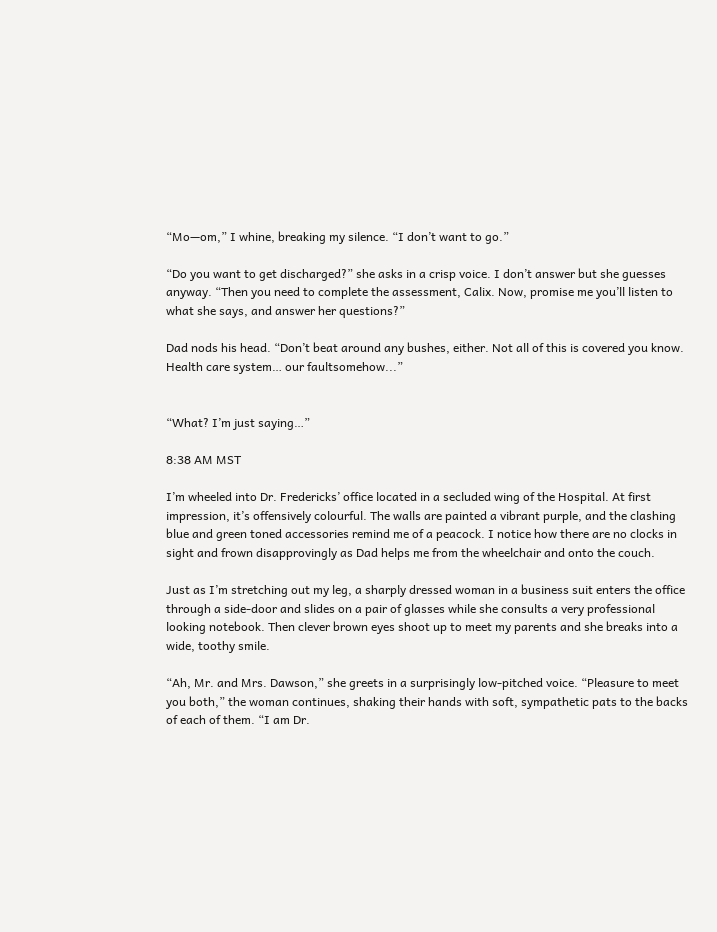“Mo—om,” I whine, breaking my silence. “I don’t want to go.”

“Do you want to get discharged?” she asks in a crisp voice. I don’t answer but she guesses anyway. “Then you need to complete the assessment, Calix. Now, promise me you’ll listen to what she says, and answer her questions?”

Dad nods his head. “Don’t beat around any bushes, either. Not all of this is covered you know. Health care system… our faultsomehow...”


“What? I’m just saying…”

8:38 AM MST

I’m wheeled into Dr. Fredericks’ office located in a secluded wing of the Hospital. At first impression, it’s offensively colourful. The walls are painted a vibrant purple, and the clashing blue and green toned accessories remind me of a peacock. I notice how there are no clocks in sight and frown disapprovingly as Dad helps me from the wheelchair and onto the couch.

Just as I’m stretching out my leg, a sharply dressed woman in a business suit enters the office through a side-door and slides on a pair of glasses while she consults a very professional looking notebook. Then clever brown eyes shoot up to meet my parents and she breaks into a wide, toothy smile.

“Ah, Mr. and Mrs. Dawson,” she greets in a surprisingly low-pitched voice. “Pleasure to meet you both,” the woman continues, shaking their hands with soft, sympathetic pats to the backs of each of them. “I am Dr.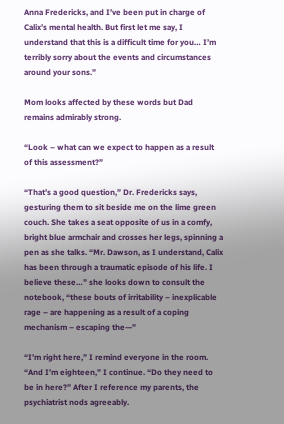Anna Fredericks, and I’ve been put in charge of Calix’s mental health. But first let me say, I understand that this is a difficult time for you… I’m terribly sorry about the events and circumstances around your sons.”

Mom looks affected by these words but Dad remains admirably strong.

“Look – what can we expect to happen as a result of this assessment?”

“That’s a good question,” Dr. Fredericks says, gesturing them to sit beside me on the lime green couch. She takes a seat opposite of us in a comfy, bright blue armchair and crosses her legs, spinning a pen as she talks. “Mr. Dawson, as I understand, Calix has been through a traumatic episode of his life. I believe these…” she looks down to consult the notebook, “these bouts of irritability – inexplicable rage – are happening as a result of a coping mechanism – escaping the—”

“I’m right here,” I remind everyone in the room. “And I’m eighteen,” I continue. “Do they need to be in here?” After I reference my parents, the psychiatrist nods agreeably.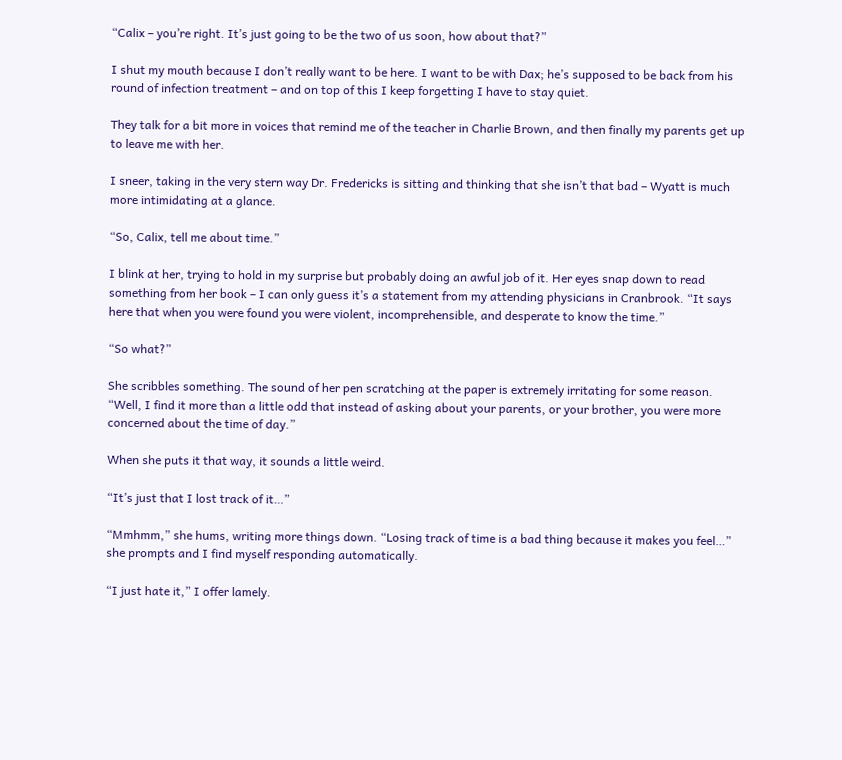“Calix – you’re right. It’s just going to be the two of us soon, how about that?”

I shut my mouth because I don’t really want to be here. I want to be with Dax; he’s supposed to be back from his round of infection treatment – and on top of this I keep forgetting I have to stay quiet.

They talk for a bit more in voices that remind me of the teacher in Charlie Brown, and then finally my parents get up to leave me with her.

I sneer, taking in the very stern way Dr. Fredericks is sitting and thinking that she isn’t that bad – Wyatt is much more intimidating at a glance.

“So, Calix, tell me about time.”

I blink at her, trying to hold in my surprise but probably doing an awful job of it. Her eyes snap down to read something from her book – I can only guess it’s a statement from my attending physicians in Cranbrook. “It says here that when you were found you were violent, incomprehensible, and desperate to know the time.”

“So what?”

She scribbles something. The sound of her pen scratching at the paper is extremely irritating for some reason. “Well, I find it more than a little odd that instead of asking about your parents, or your brother, you were more concerned about the time of day.”

When she puts it that way, it sounds a little weird.

“It’s just that I lost track of it…”

“Mmhmm,” she hums, writing more things down. “Losing track of time is a bad thing because it makes you feel…” she prompts and I find myself responding automatically.

“I just hate it,” I offer lamely.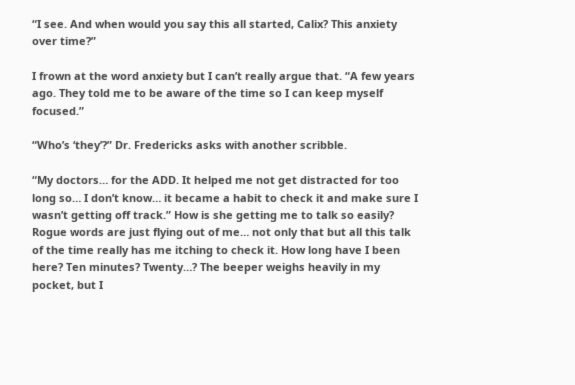“I see. And when would you say this all started, Calix? This anxiety over time?”

I frown at the word anxiety but I can’t really argue that. “A few years ago. They told me to be aware of the time so I can keep myself focused.”

“Who’s ‘they’?” Dr. Fredericks asks with another scribble.

“My doctors… for the ADD. It helped me not get distracted for too long so… I don’t know… it became a habit to check it and make sure I wasn’t getting off track.” How is she getting me to talk so easily? Rogue words are just flying out of me… not only that but all this talk of the time really has me itching to check it. How long have I been here? Ten minutes? Twenty…? The beeper weighs heavily in my pocket, but I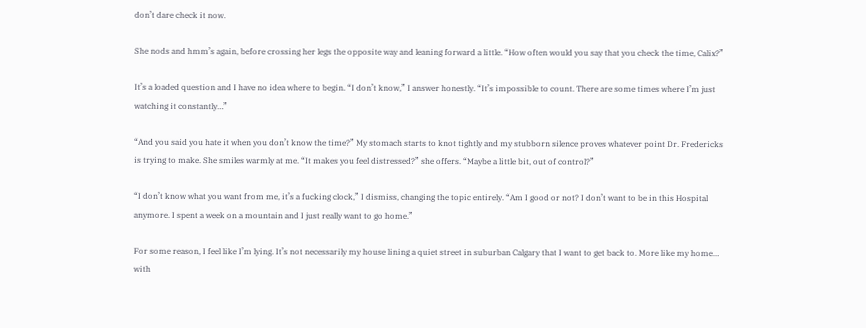don’t dare check it now.

She nods and hmm’s again, before crossing her legs the opposite way and leaning forward a little. “How often would you say that you check the time, Calix?”

It’s a loaded question and I have no idea where to begin. “I don’t know,” I answer honestly. “It’s impossible to count. There are some times where I’m just watching it constantly…”

“And you said you hate it when you don’t know the time?” My stomach starts to knot tightly and my stubborn silence proves whatever point Dr. Fredericks is trying to make. She smiles warmly at me. “It makes you feel distressed?” she offers. “Maybe a little bit, out of control?”

“I don’t know what you want from me, it’s a fucking clock,” I dismiss, changing the topic entirely. “Am I good or not? I don’t want to be in this Hospital anymore. I spent a week on a mountain and I just really want to go home.”

For some reason, I feel like I’m lying. It’s not necessarily my house lining a quiet street in suburban Calgary that I want to get back to. More like my home… with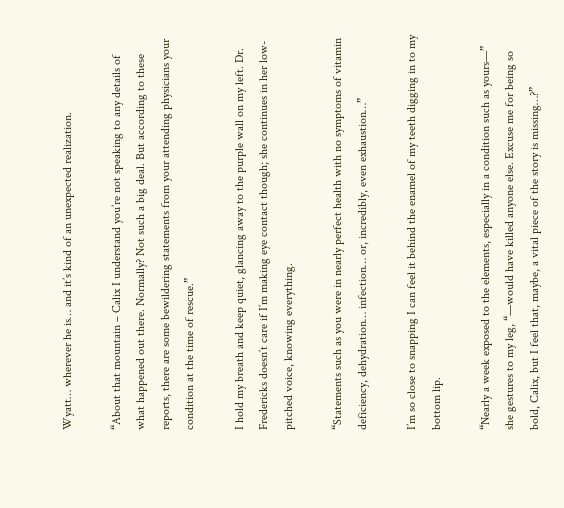Wyatt… wherever he is… and it’s kind of an unexpected realization.

“About that mountain – Calix I understand you’re not speaking to any details of what happened out there. Normally? Not such a big deal. But according to these reports, there are some bewildering statements from your attending physicians your condition at the time of rescue.”

I hold my breath and keep quiet, glancing away to the purple wall on my left. Dr. Fredericks doesn’t care if I’m making eye contact though; she continues in her low-pitched voice, knowing everything.

“Statements such as you were in nearly perfect health with no symptoms of vitamin deficiency, dehydration… infection… or, incredibly, even exhaustion…”

I’m so close to snapping I can feel it behind the enamel of my teeth digging in to my bottom lip.

“Nearly a week exposed to the elements, especially in a condition such as yours—” she gestures to my leg, “—would have killed anyone else. Excuse me for being so bold, Calix, but I feel that, maybe, a vital piece of the story is missing…?”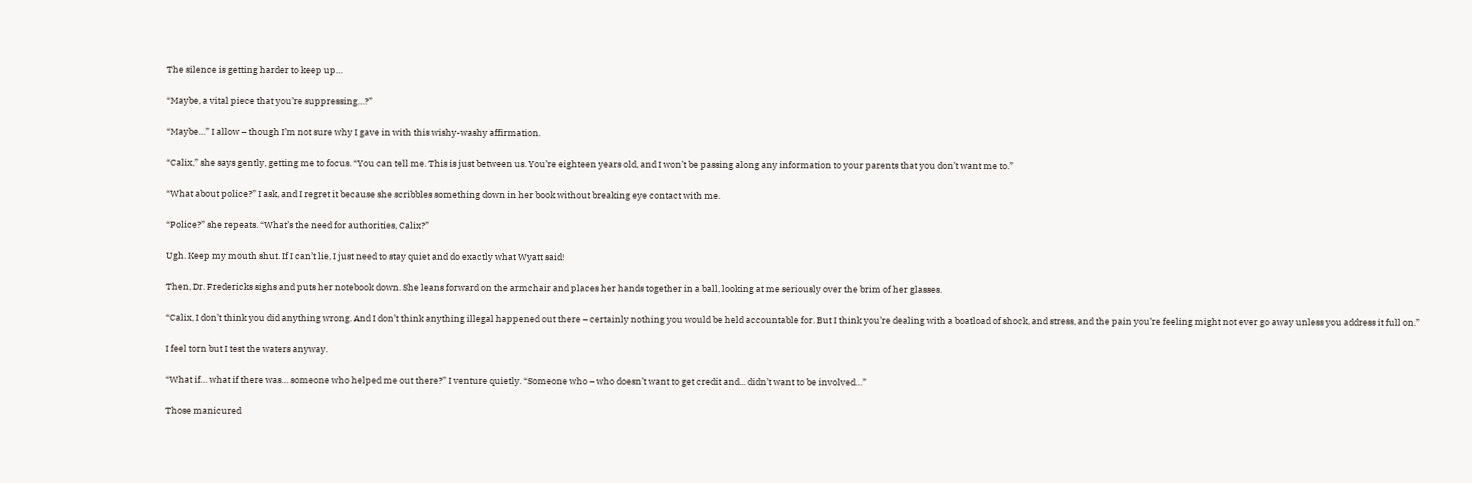The silence is getting harder to keep up…

“Maybe, a vital piece that you’re suppressing…?”

“Maybe…” I allow – though I’m not sure why I gave in with this wishy-washy affirmation.

“Calix,” she says gently, getting me to focus. “You can tell me. This is just between us. You’re eighteen years old, and I won’t be passing along any information to your parents that you don’t want me to.”

“What about police?” I ask, and I regret it because she scribbles something down in her book without breaking eye contact with me.

“Police?” she repeats. “What’s the need for authorities, Calix?”

Ugh. Keep my mouth shut. If I can’t lie, I just need to stay quiet and do exactly what Wyatt said!

Then, Dr. Fredericks sighs and puts her notebook down. She leans forward on the armchair and places her hands together in a ball, looking at me seriously over the brim of her glasses.

“Calix, I don’t think you did anything wrong. And I don’t think anything illegal happened out there – certainly nothing you would be held accountable for. But I think you’re dealing with a boatload of shock, and stress, and the pain you’re feeling might not ever go away unless you address it full on.”

I feel torn but I test the waters anyway.

“What if… what if there was… someone who helped me out there?” I venture quietly. “Someone who – who doesn’t want to get credit and... didn’t want to be involved…”

Those manicured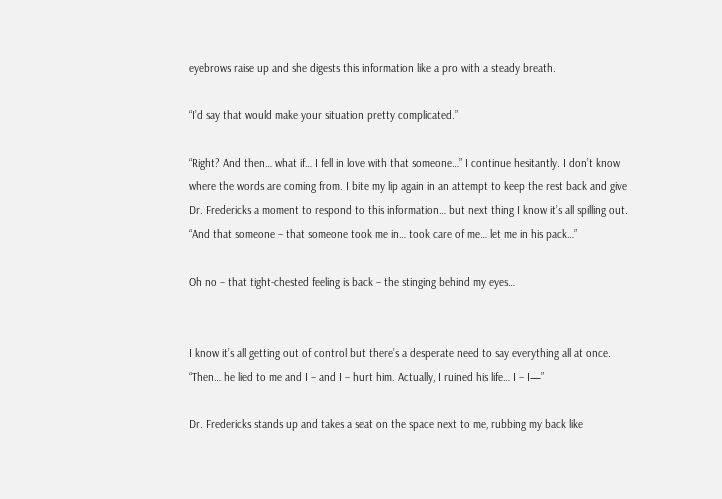eyebrows raise up and she digests this information like a pro with a steady breath.

“I’d say that would make your situation pretty complicated.”

“Right? And then… what if… I fell in love with that someone…” I continue hesitantly. I don’t know where the words are coming from. I bite my lip again in an attempt to keep the rest back and give Dr. Fredericks a moment to respond to this information… but next thing I know it’s all spilling out. “And that someone – that someone took me in… took care of me… let me in his pack…”

Oh no – that tight-chested feeling is back – the stinging behind my eyes…


I know it’s all getting out of control but there’s a desperate need to say everything all at once. “Then… he lied to me and I – and I – hurt him. Actually, I ruined his life… I – I—”

Dr. Fredericks stands up and takes a seat on the space next to me, rubbing my back like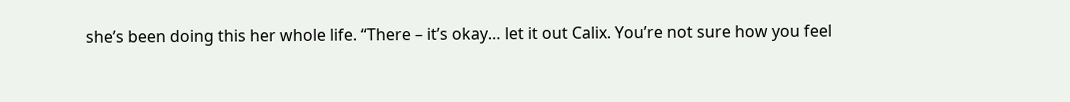she’s been doing this her whole life. “There – it’s okay… let it out Calix. You’re not sure how you feel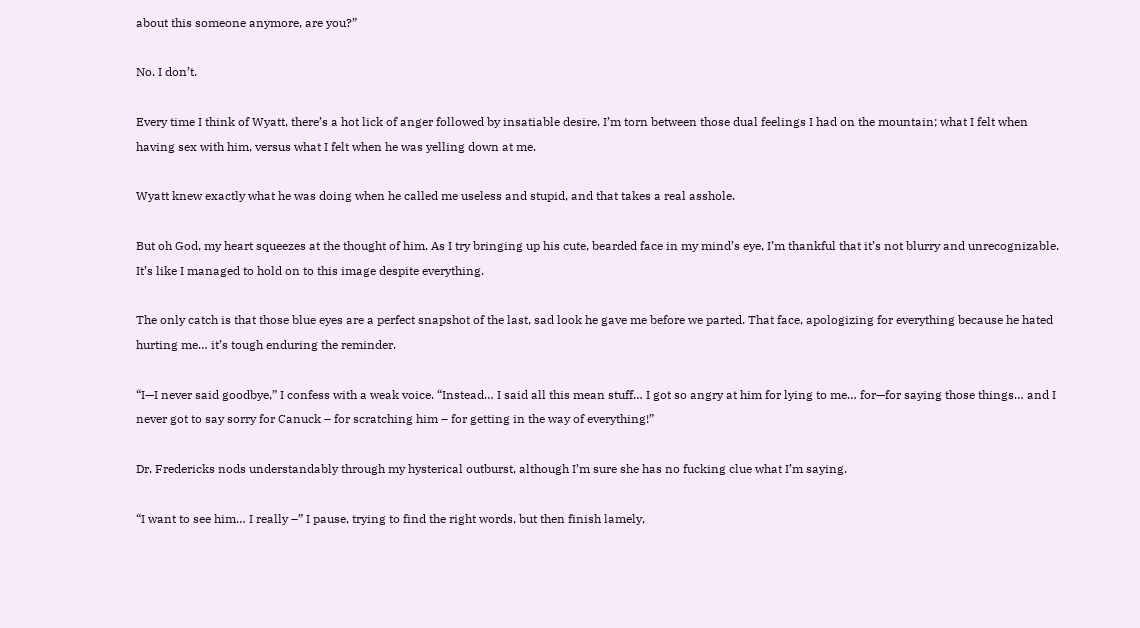about this someone anymore, are you?”

No. I don’t.

Every time I think of Wyatt, there’s a hot lick of anger followed by insatiable desire. I’m torn between those dual feelings I had on the mountain; what I felt when having sex with him, versus what I felt when he was yelling down at me.

Wyatt knew exactly what he was doing when he called me useless and stupid, and that takes a real asshole.

But oh God, my heart squeezes at the thought of him. As I try bringing up his cute, bearded face in my mind’s eye, I’m thankful that it’s not blurry and unrecognizable. It’s like I managed to hold on to this image despite everything.

The only catch is that those blue eyes are a perfect snapshot of the last, sad look he gave me before we parted. That face, apologizing for everything because he hated hurting me… it’s tough enduring the reminder.

“I—I never said goodbye,” I confess with a weak voice. “Instead… I said all this mean stuff… I got so angry at him for lying to me… for—for saying those things… and I never got to say sorry for Canuck – for scratching him – for getting in the way of everything!”

Dr. Fredericks nods understandably through my hysterical outburst, although I’m sure she has no fucking clue what I’m saying.

“I want to see him… I really –” I pause, trying to find the right words, but then finish lamely,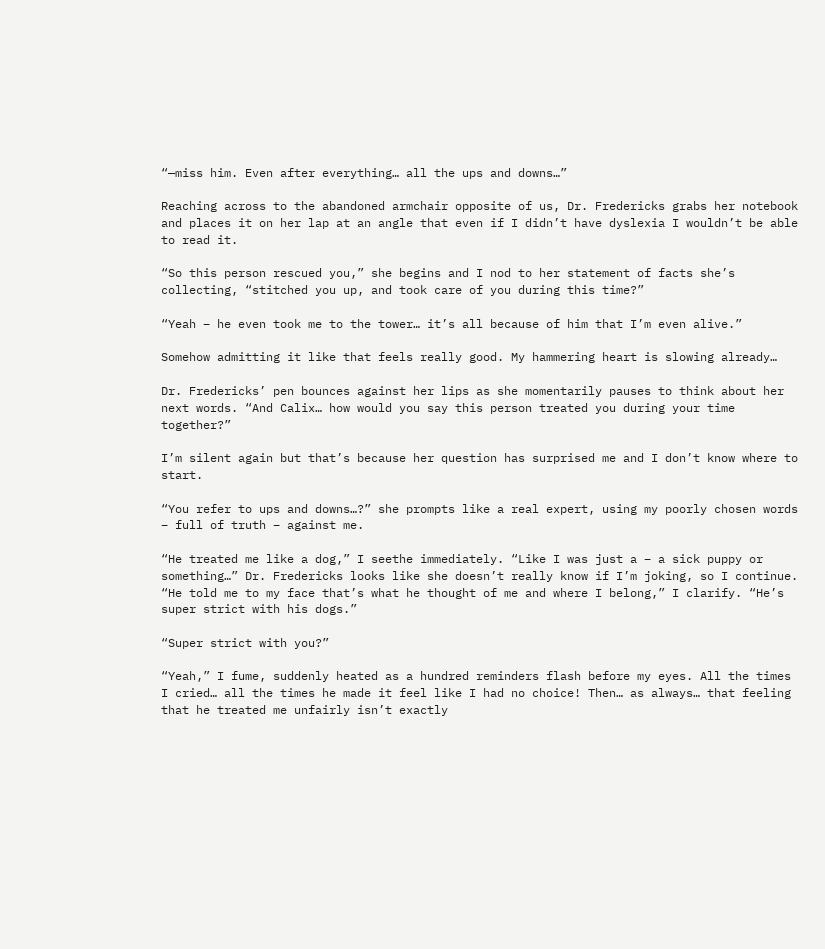“—miss him. Even after everything… all the ups and downs…”

Reaching across to the abandoned armchair opposite of us, Dr. Fredericks grabs her notebook and places it on her lap at an angle that even if I didn’t have dyslexia I wouldn’t be able to read it.

“So this person rescued you,” she begins and I nod to her statement of facts she’s collecting, “stitched you up, and took care of you during this time?”

“Yeah – he even took me to the tower… it’s all because of him that I’m even alive.”

Somehow admitting it like that feels really good. My hammering heart is slowing already…

Dr. Fredericks’ pen bounces against her lips as she momentarily pauses to think about her next words. “And Calix… how would you say this person treated you during your time together?”

I’m silent again but that’s because her question has surprised me and I don’t know where to start.

“You refer to ups and downs…?” she prompts like a real expert, using my poorly chosen words – full of truth – against me.

“He treated me like a dog,” I seethe immediately. “Like I was just a – a sick puppy or something…” Dr. Fredericks looks like she doesn’t really know if I’m joking, so I continue. “He told me to my face that’s what he thought of me and where I belong,” I clarify. “He’s super strict with his dogs.”

“Super strict with you?”

“Yeah,” I fume, suddenly heated as a hundred reminders flash before my eyes. All the times I cried… all the times he made it feel like I had no choice! Then… as always… that feeling that he treated me unfairly isn’t exactly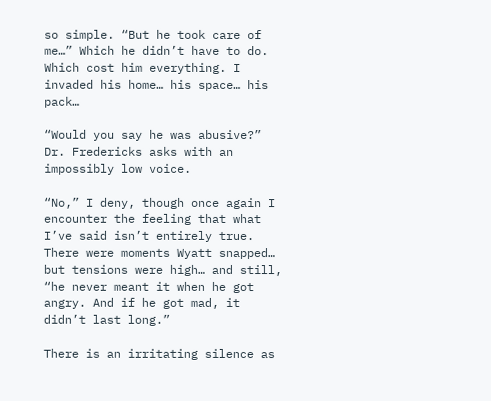so simple. “But he took care of me…” Which he didn’t have to do. Which cost him everything. I invaded his home… his space… his pack…

“Would you say he was abusive?” Dr. Fredericks asks with an impossibly low voice.

“No,” I deny, though once again I encounter the feeling that what I’ve said isn’t entirely true. There were moments Wyatt snapped… but tensions were high… and still, “he never meant it when he got angry. And if he got mad, it didn’t last long.”

There is an irritating silence as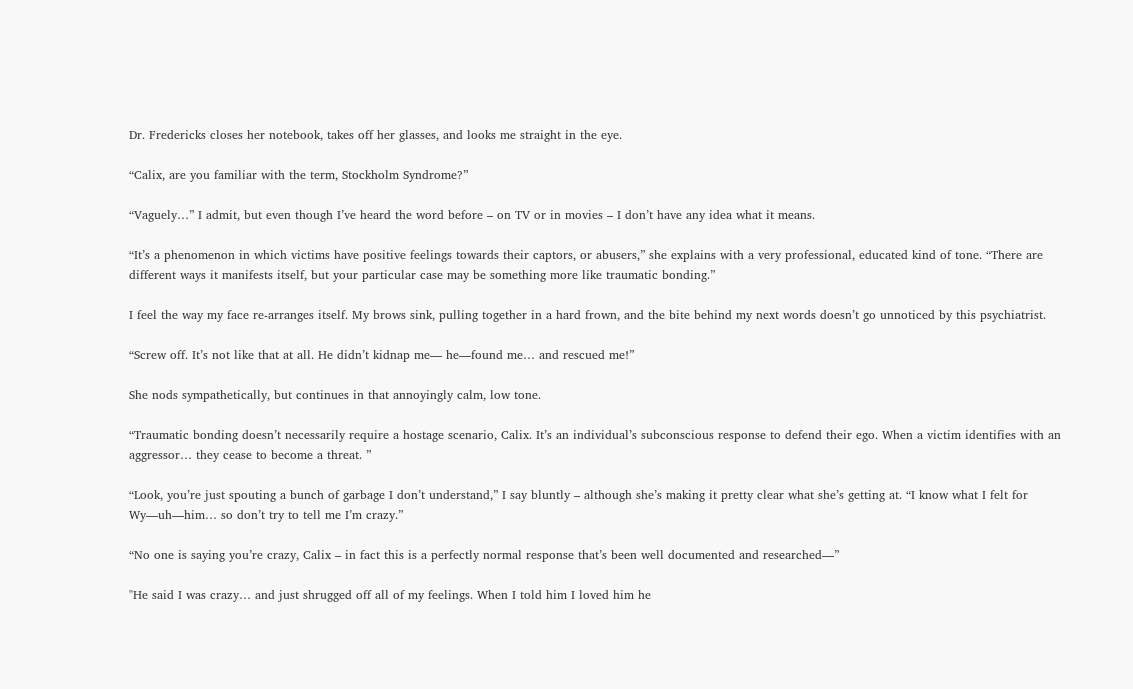Dr. Fredericks closes her notebook, takes off her glasses, and looks me straight in the eye.

“Calix, are you familiar with the term, Stockholm Syndrome?”

“Vaguely…” I admit, but even though I’ve heard the word before – on TV or in movies – I don’t have any idea what it means.

“It’s a phenomenon in which victims have positive feelings towards their captors, or abusers,” she explains with a very professional, educated kind of tone. “There are different ways it manifests itself, but your particular case may be something more like traumatic bonding.”

I feel the way my face re-arranges itself. My brows sink, pulling together in a hard frown, and the bite behind my next words doesn’t go unnoticed by this psychiatrist.

“Screw off. It’s not like that at all. He didn’t kidnap me— he—found me… and rescued me!”

She nods sympathetically, but continues in that annoyingly calm, low tone.

“Traumatic bonding doesn’t necessarily require a hostage scenario, Calix. It’s an individual’s subconscious response to defend their ego. When a victim identifies with an aggressor… they cease to become a threat. ”

“Look, you’re just spouting a bunch of garbage I don’t understand,” I say bluntly – although she’s making it pretty clear what she’s getting at. “I know what I felt for Wy—uh—him… so don’t try to tell me I’m crazy.”

“No one is saying you’re crazy, Calix – in fact this is a perfectly normal response that’s been well documented and researched—”

"He said I was crazy… and just shrugged off all of my feelings. When I told him I loved him he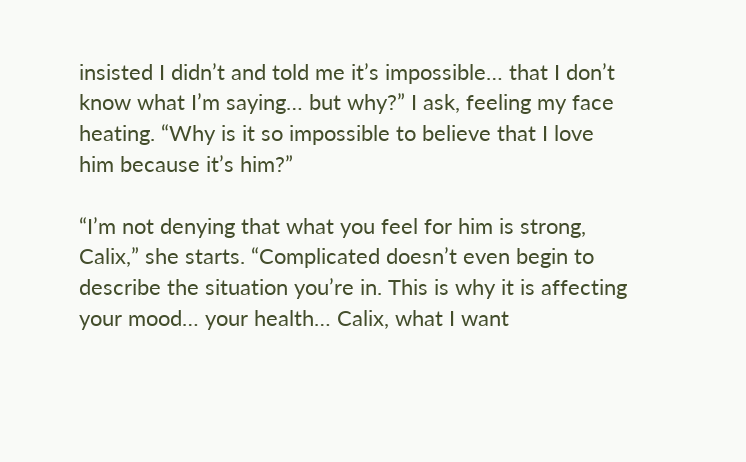insisted I didn’t and told me it’s impossible… that I don’t know what I’m saying… but why?” I ask, feeling my face heating. “Why is it so impossible to believe that I love him because it’s him?”

“I’m not denying that what you feel for him is strong, Calix,” she starts. “Complicated doesn’t even begin to describe the situation you’re in. This is why it is affecting your mood… your health… Calix, what I want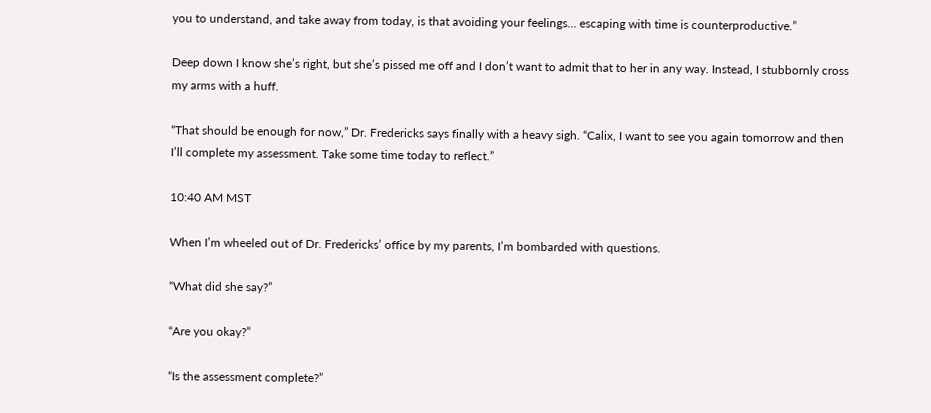you to understand, and take away from today, is that avoiding your feelings… escaping with time is counterproductive.”

Deep down I know she’s right, but she’s pissed me off and I don’t want to admit that to her in any way. Instead, I stubbornly cross my arms with a huff.

“That should be enough for now,” Dr. Fredericks says finally with a heavy sigh. “Calix, I want to see you again tomorrow and then I’ll complete my assessment. Take some time today to reflect.”

10:40 AM MST

When I’m wheeled out of Dr. Fredericks’ office by my parents, I’m bombarded with questions.

“What did she say?”

“Are you okay?”

“Is the assessment complete?”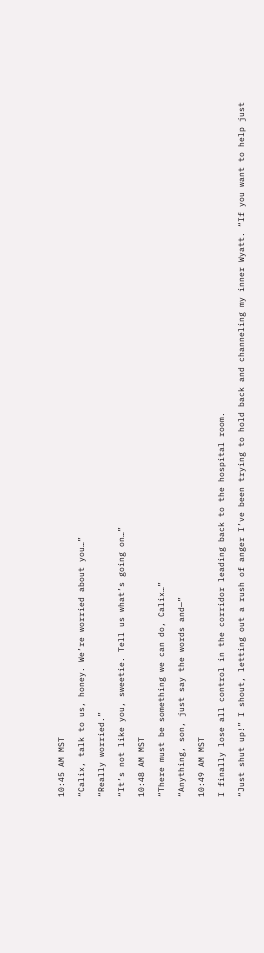10:45 AM MST

“Calix, talk to us, honey. We’re worried about you…”

“Really worried.”

“It’s not like you, sweetie. Tell us what’s going on…”

10:48 AM MST

“There must be something we can do, Calix…”

“Anything, son, just say the words and—”

10:49 AM MST

I finally lose all control in the corridor leading back to the hospital room.

“Just shut up!” I shout, letting out a rush of anger I’ve been trying to hold back and channeling my inner Wyatt. “If you want to help just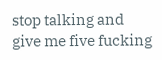stop talking and give me five fucking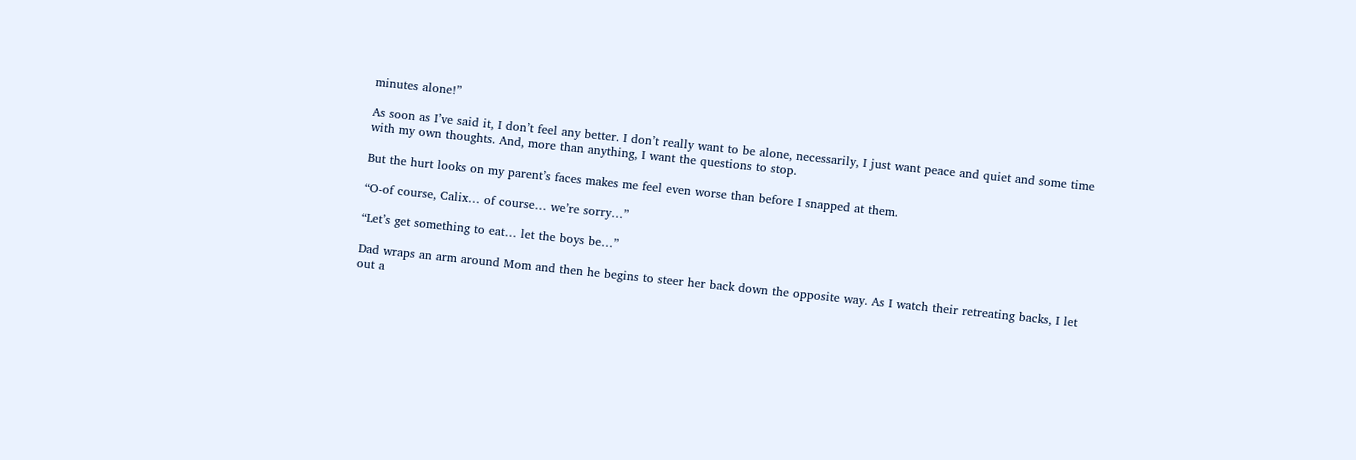minutes alone!”

As soon as I’ve said it, I don’t feel any better. I don’t really want to be alone, necessarily, I just want peace and quiet and some time with my own thoughts. And, more than anything, I want the questions to stop.

But the hurt looks on my parent’s faces makes me feel even worse than before I snapped at them.

“O-of course, Calix… of course… we’re sorry…”

“Let’s get something to eat… let the boys be…”

Dad wraps an arm around Mom and then he begins to steer her back down the opposite way. As I watch their retreating backs, I let out a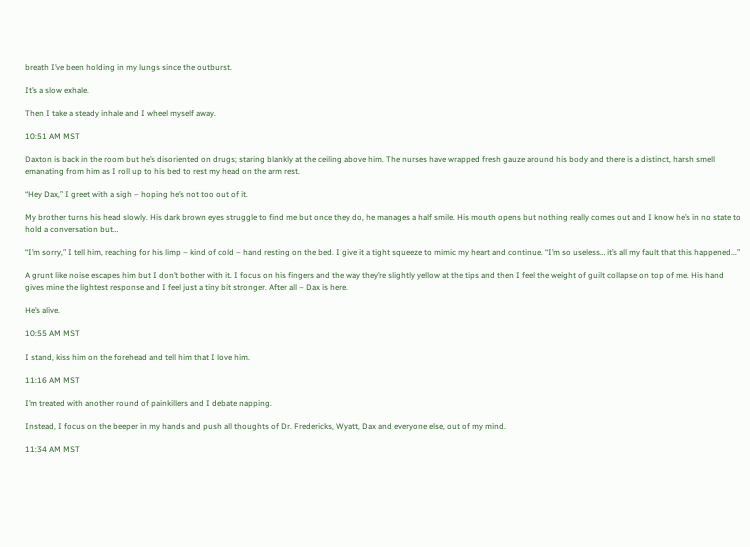breath I’ve been holding in my lungs since the outburst.

It’s a slow exhale.

Then I take a steady inhale and I wheel myself away.

10:51 AM MST

Daxton is back in the room but he’s disoriented on drugs; staring blankly at the ceiling above him. The nurses have wrapped fresh gauze around his body and there is a distinct, harsh smell emanating from him as I roll up to his bed to rest my head on the arm rest.

“Hey Dax,” I greet with a sigh – hoping he’s not too out of it.

My brother turns his head slowly. His dark brown eyes struggle to find me but once they do, he manages a half smile. His mouth opens but nothing really comes out and I know he’s in no state to hold a conversation but…

“I’m sorry,” I tell him, reaching for his limp – kind of cold – hand resting on the bed. I give it a tight squeeze to mimic my heart and continue. “I’m so useless… it’s all my fault that this happened...”

A grunt like noise escapes him but I don’t bother with it. I focus on his fingers and the way they’re slightly yellow at the tips and then I feel the weight of guilt collapse on top of me. His hand gives mine the lightest response and I feel just a tiny bit stronger. After all – Dax is here.

He’s alive.

10:55 AM MST

I stand, kiss him on the forehead and tell him that I love him.

11:16 AM MST

I’m treated with another round of painkillers and I debate napping.

Instead, I focus on the beeper in my hands and push all thoughts of Dr. Fredericks, Wyatt, Dax and everyone else, out of my mind.

11:34 AM MST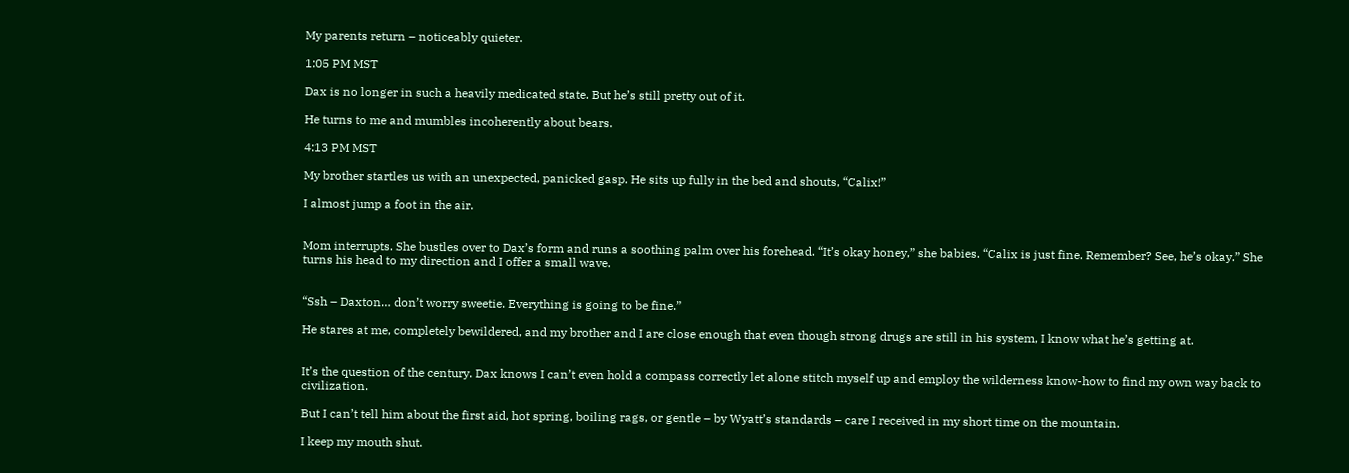My parents return – noticeably quieter.

1:05 PM MST

Dax is no longer in such a heavily medicated state. But he’s still pretty out of it.

He turns to me and mumbles incoherently about bears.

4:13 PM MST

My brother startles us with an unexpected, panicked gasp. He sits up fully in the bed and shouts, “Calix!”

I almost jump a foot in the air.


Mom interrupts. She bustles over to Dax’s form and runs a soothing palm over his forehead. “It’s okay honey,” she babies. “Calix is just fine. Remember? See, he’s okay.” She turns his head to my direction and I offer a small wave.


“Ssh – Daxton… don’t worry sweetie. Everything is going to be fine.”

He stares at me, completely bewildered, and my brother and I are close enough that even though strong drugs are still in his system, I know what he’s getting at.


It’s the question of the century. Dax knows I can’t even hold a compass correctly let alone stitch myself up and employ the wilderness know-how to find my own way back to civilization.

But I can’t tell him about the first aid, hot spring, boiling rags, or gentle – by Wyatt’s standards – care I received in my short time on the mountain.

I keep my mouth shut.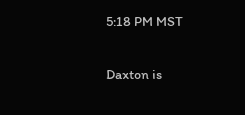5:18 PM MST

Daxton is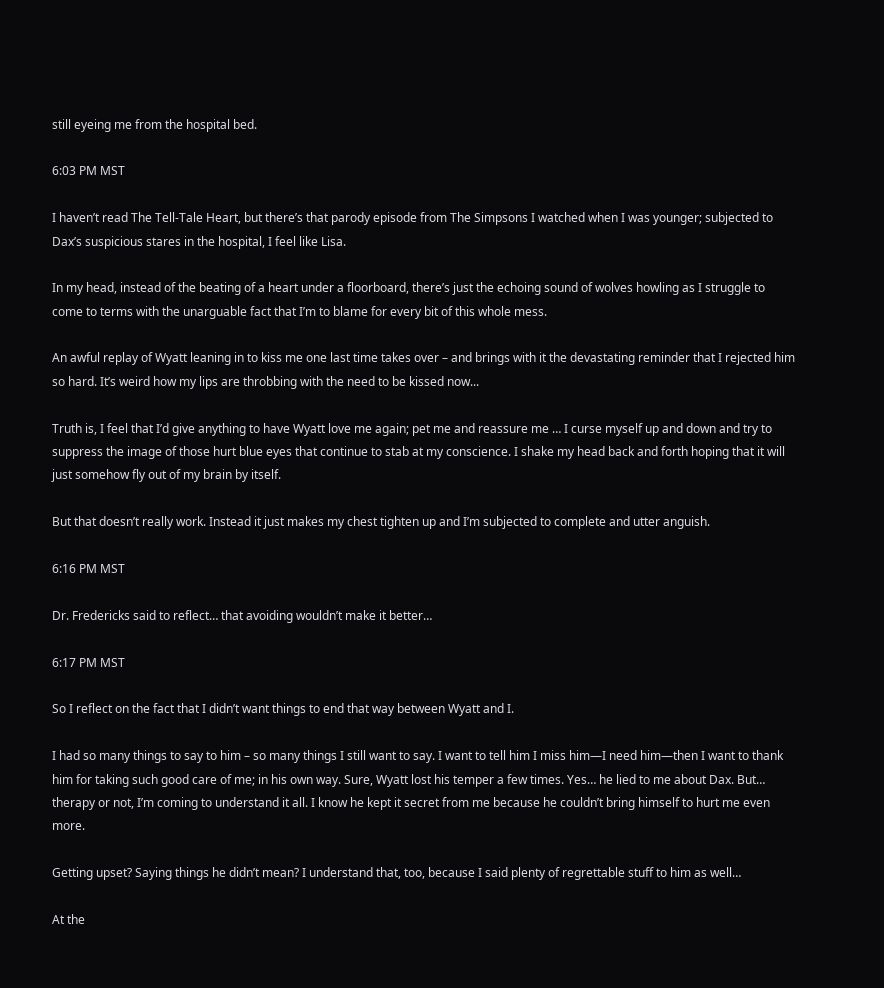still eyeing me from the hospital bed.

6:03 PM MST

I haven’t read The Tell-Tale Heart, but there’s that parody episode from The Simpsons I watched when I was younger; subjected to Dax’s suspicious stares in the hospital, I feel like Lisa.

In my head, instead of the beating of a heart under a floorboard, there’s just the echoing sound of wolves howling as I struggle to come to terms with the unarguable fact that I’m to blame for every bit of this whole mess.

An awful replay of Wyatt leaning in to kiss me one last time takes over – and brings with it the devastating reminder that I rejected him so hard. It’s weird how my lips are throbbing with the need to be kissed now...

Truth is, I feel that I’d give anything to have Wyatt love me again; pet me and reassure me … I curse myself up and down and try to suppress the image of those hurt blue eyes that continue to stab at my conscience. I shake my head back and forth hoping that it will just somehow fly out of my brain by itself.

But that doesn’t really work. Instead it just makes my chest tighten up and I’m subjected to complete and utter anguish.

6:16 PM MST

Dr. Fredericks said to reflect… that avoiding wouldn’t make it better…

6:17 PM MST

So I reflect on the fact that I didn’t want things to end that way between Wyatt and I.

I had so many things to say to him – so many things I still want to say. I want to tell him I miss him—I need him—then I want to thank him for taking such good care of me; in his own way. Sure, Wyatt lost his temper a few times. Yes… he lied to me about Dax. But… therapy or not, I’m coming to understand it all. I know he kept it secret from me because he couldn’t bring himself to hurt me even more.

Getting upset? Saying things he didn’t mean? I understand that, too, because I said plenty of regrettable stuff to him as well…

At the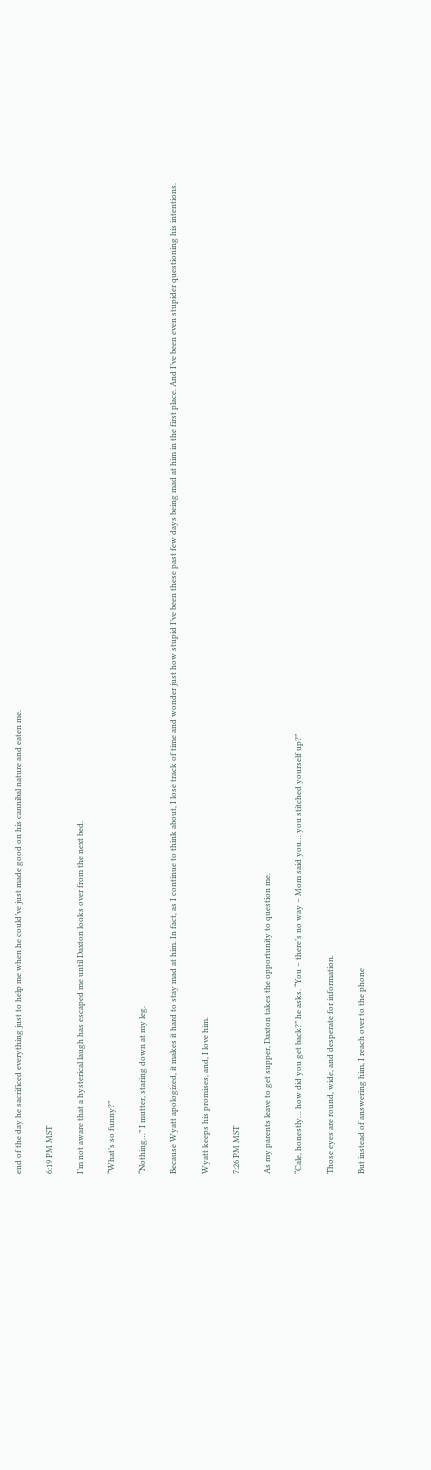end of the day he sacrificed everything just to help me when he could’ve just made good on his cannibal nature and eaten me.

6:19 PM MST

I’m not aware that a hysterical laugh has escaped me until Daxton looks over from the next bed.

“What’s so funny?”

“Nothing…” I mutter, staring down at my leg.

Because Wyatt apologized, it makes it hard to stay mad at him. In fact, as I continue to think about, I lose track of time and wonder just how stupid I’ve been these past few days being mad at him in the first place. And I’ve been even stupider questioning his intentions.

Wyatt keeps his promises, and, I love him.

7:26 PM MST

As my parents leave to get supper, Daxton takes the opportunity to question me.

“Cale, honestly… how did you get back?” he asks. “You – there’s no way – Mom said you… you stitched yourself up?”

Those eyes are round, wide, and desperate for information.

But instead of answering him, I reach over to the phone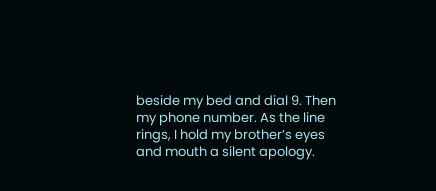beside my bed and dial 9. Then my phone number. As the line rings, I hold my brother’s eyes and mouth a silent apology.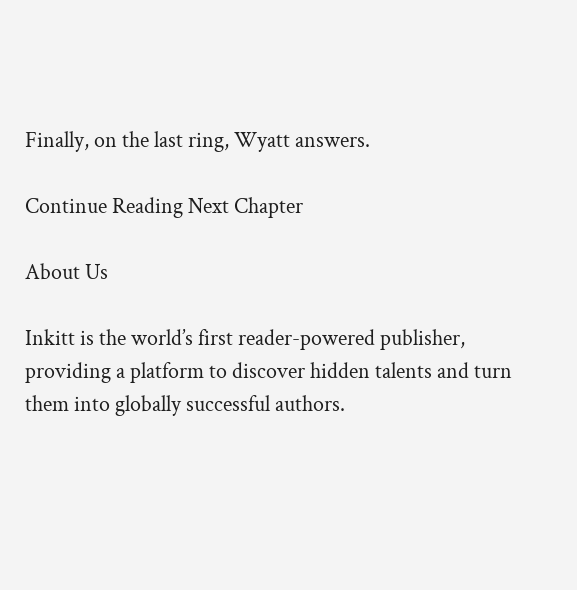Finally, on the last ring, Wyatt answers.

Continue Reading Next Chapter

About Us

Inkitt is the world’s first reader-powered publisher, providing a platform to discover hidden talents and turn them into globally successful authors.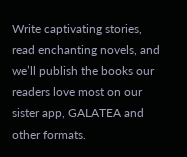Write captivating stories, read enchanting novels, and we’ll publish the books our readers love most on our sister app, GALATEA and other formats.